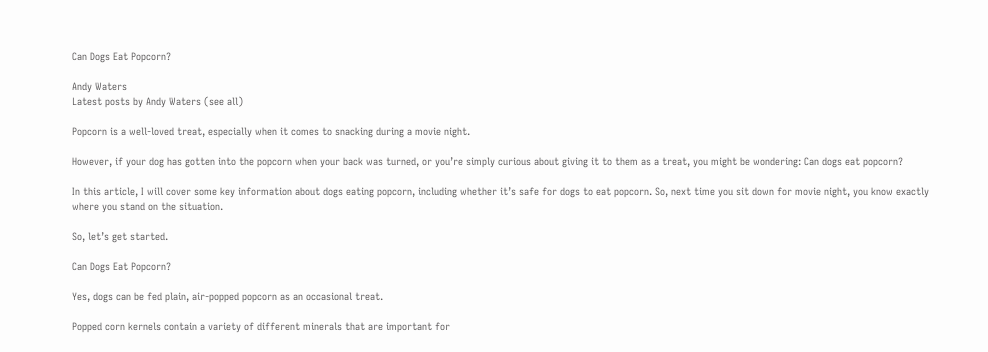Can Dogs Eat Popcorn?

Andy Waters
Latest posts by Andy Waters (see all)

Popcorn is a well-loved treat, especially when it comes to snacking during a movie night.

However, if your dog has gotten into the popcorn when your back was turned, or you’re simply curious about giving it to them as a treat, you might be wondering: Can dogs eat popcorn?

In this article, I will cover some key information about dogs eating popcorn, including whether it’s safe for dogs to eat popcorn. So, next time you sit down for movie night, you know exactly where you stand on the situation.

So, let’s get started.

Can Dogs Eat Popcorn?

Yes, dogs can be fed plain, air-popped popcorn as an occasional treat.

Popped corn kernels contain a variety of different minerals that are important for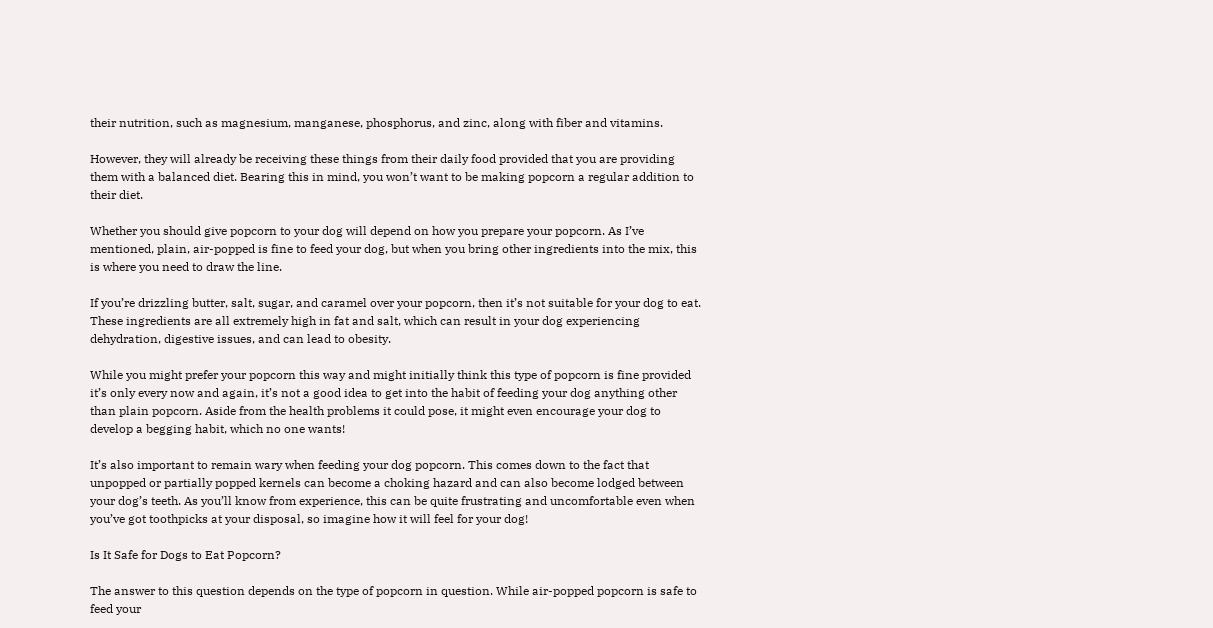their nutrition, such as magnesium, manganese, phosphorus, and zinc, along with fiber and vitamins.

However, they will already be receiving these things from their daily food provided that you are providing them with a balanced diet. Bearing this in mind, you won’t want to be making popcorn a regular addition to their diet.

Whether you should give popcorn to your dog will depend on how you prepare your popcorn. As I’ve mentioned, plain, air-popped is fine to feed your dog, but when you bring other ingredients into the mix, this is where you need to draw the line.

If you’re drizzling butter, salt, sugar, and caramel over your popcorn, then it’s not suitable for your dog to eat. These ingredients are all extremely high in fat and salt, which can result in your dog experiencing dehydration, digestive issues, and can lead to obesity.

While you might prefer your popcorn this way and might initially think this type of popcorn is fine provided it’s only every now and again, it’s not a good idea to get into the habit of feeding your dog anything other than plain popcorn. Aside from the health problems it could pose, it might even encourage your dog to develop a begging habit, which no one wants!

It’s also important to remain wary when feeding your dog popcorn. This comes down to the fact that unpopped or partially popped kernels can become a choking hazard and can also become lodged between your dog’s teeth. As you’ll know from experience, this can be quite frustrating and uncomfortable even when you’ve got toothpicks at your disposal, so imagine how it will feel for your dog!

Is It Safe for Dogs to Eat Popcorn?

The answer to this question depends on the type of popcorn in question. While air-popped popcorn is safe to feed your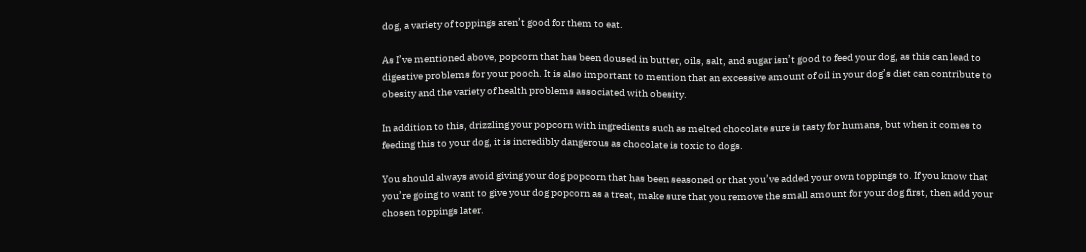dog, a variety of toppings aren’t good for them to eat.

As I’ve mentioned above, popcorn that has been doused in butter, oils, salt, and sugar isn’t good to feed your dog, as this can lead to digestive problems for your pooch. It is also important to mention that an excessive amount of oil in your dog’s diet can contribute to obesity and the variety of health problems associated with obesity.

In addition to this, drizzling your popcorn with ingredients such as melted chocolate sure is tasty for humans, but when it comes to feeding this to your dog, it is incredibly dangerous as chocolate is toxic to dogs.

You should always avoid giving your dog popcorn that has been seasoned or that you’ve added your own toppings to. If you know that you’re going to want to give your dog popcorn as a treat, make sure that you remove the small amount for your dog first, then add your chosen toppings later.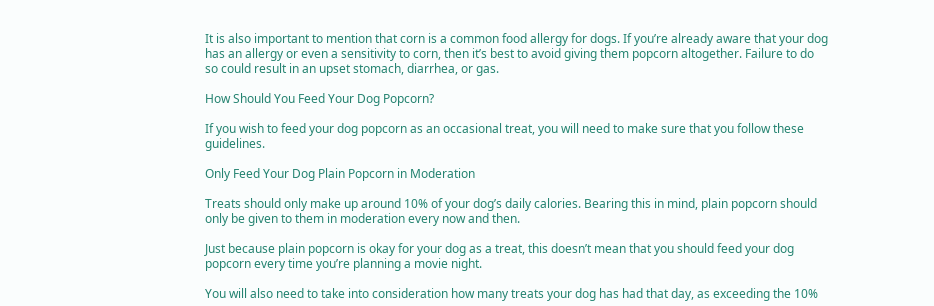It is also important to mention that corn is a common food allergy for dogs. If you’re already aware that your dog has an allergy or even a sensitivity to corn, then it’s best to avoid giving them popcorn altogether. Failure to do so could result in an upset stomach, diarrhea, or gas.

How Should You Feed Your Dog Popcorn?

If you wish to feed your dog popcorn as an occasional treat, you will need to make sure that you follow these guidelines.

Only Feed Your Dog Plain Popcorn in Moderation

Treats should only make up around 10% of your dog’s daily calories. Bearing this in mind, plain popcorn should only be given to them in moderation every now and then.

Just because plain popcorn is okay for your dog as a treat, this doesn’t mean that you should feed your dog popcorn every time you’re planning a movie night.

You will also need to take into consideration how many treats your dog has had that day, as exceeding the 10%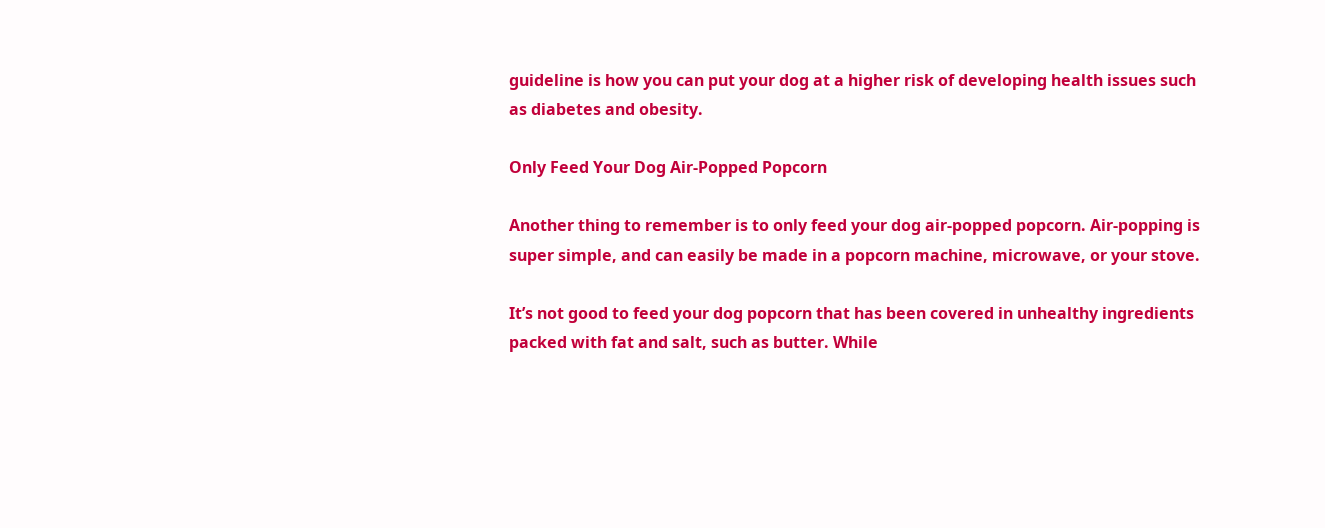guideline is how you can put your dog at a higher risk of developing health issues such as diabetes and obesity.

Only Feed Your Dog Air-Popped Popcorn

Another thing to remember is to only feed your dog air-popped popcorn. Air-popping is super simple, and can easily be made in a popcorn machine, microwave, or your stove.

It’s not good to feed your dog popcorn that has been covered in unhealthy ingredients packed with fat and salt, such as butter. While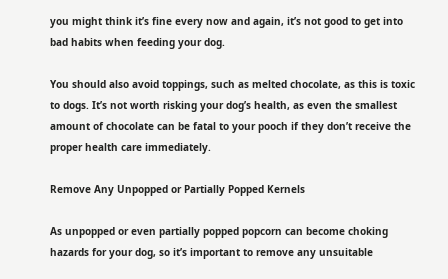you might think it’s fine every now and again, it’s not good to get into bad habits when feeding your dog.

You should also avoid toppings, such as melted chocolate, as this is toxic to dogs. It’s not worth risking your dog’s health, as even the smallest amount of chocolate can be fatal to your pooch if they don’t receive the proper health care immediately.

Remove Any Unpopped or Partially Popped Kernels

As unpopped or even partially popped popcorn can become choking hazards for your dog, so it’s important to remove any unsuitable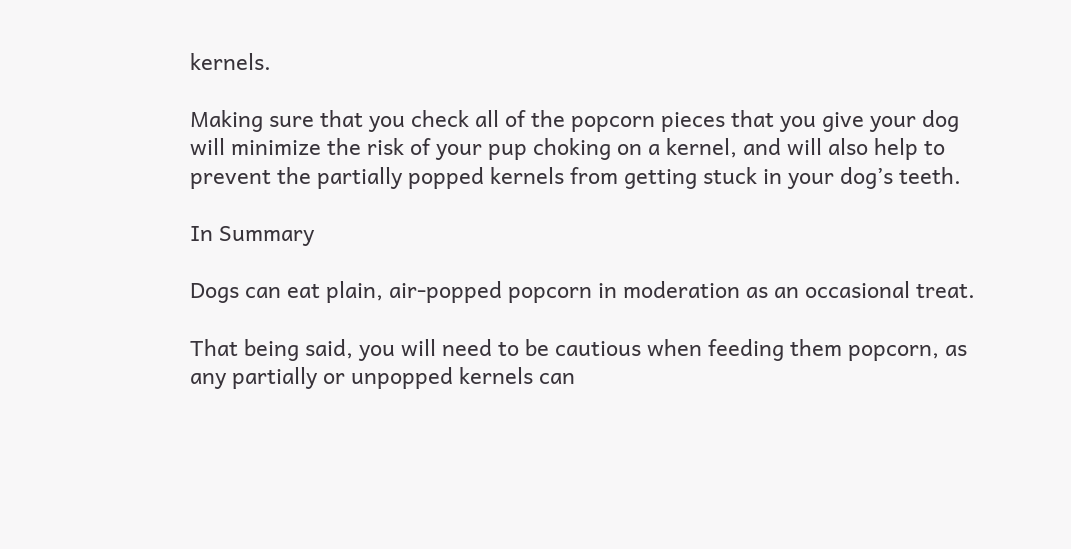kernels.

Making sure that you check all of the popcorn pieces that you give your dog will minimize the risk of your pup choking on a kernel, and will also help to prevent the partially popped kernels from getting stuck in your dog’s teeth.

In Summary

Dogs can eat plain, air-popped popcorn in moderation as an occasional treat.

That being said, you will need to be cautious when feeding them popcorn, as any partially or unpopped kernels can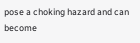pose a choking hazard and can become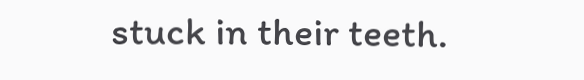stuck in their teeth.